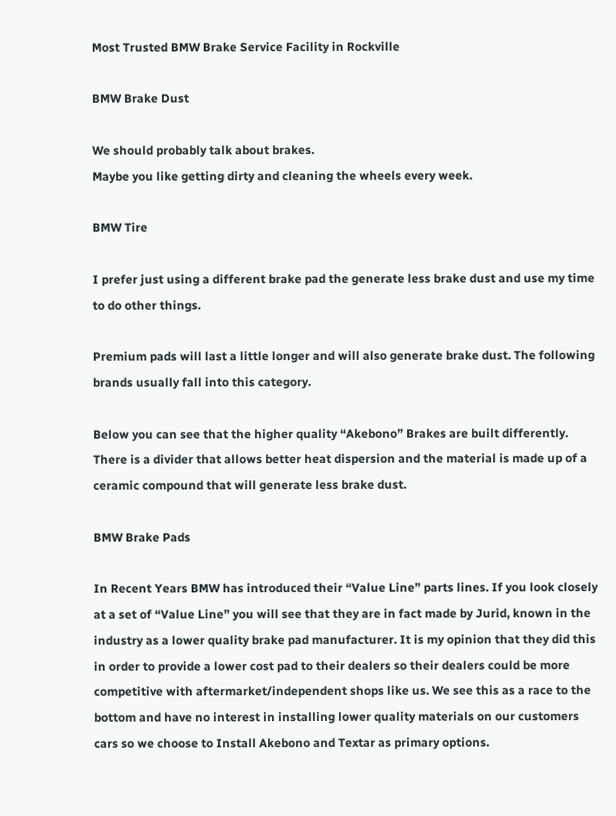Most Trusted BMW Brake Service Facility in Rockville

BMW Brake Dust

We should probably talk about brakes.
Maybe you like getting dirty and cleaning the wheels every week.

BMW Tire

I prefer just using a different brake pad the generate less brake dust and use my time to do other things.

Premium pads will last a little longer and will also generate brake dust. The following brands usually fall into this category.

Below you can see that the higher quality “Akebono” Brakes are built differently. There is a divider that allows better heat dispersion and the material is made up of a ceramic compound that will generate less brake dust.

BMW Brake Pads

In Recent Years BMW has introduced their “Value Line” parts lines. If you look closely at a set of “Value Line” you will see that they are in fact made by Jurid, known in the industry as a lower quality brake pad manufacturer. It is my opinion that they did this in order to provide a lower cost pad to their dealers so their dealers could be more competitive with aftermarket/independent shops like us. We see this as a race to the bottom and have no interest in installing lower quality materials on our customers cars so we choose to Install Akebono and Textar as primary options.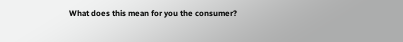What does this mean for you the consumer?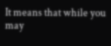It means that while you may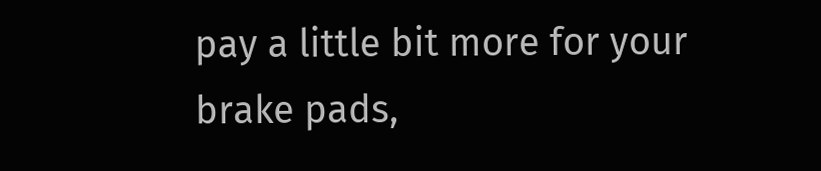pay a little bit more for your brake pads,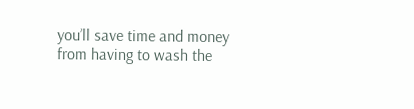you’ll save time and money from having to wash the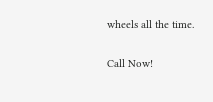wheels all the time.


Call Now!